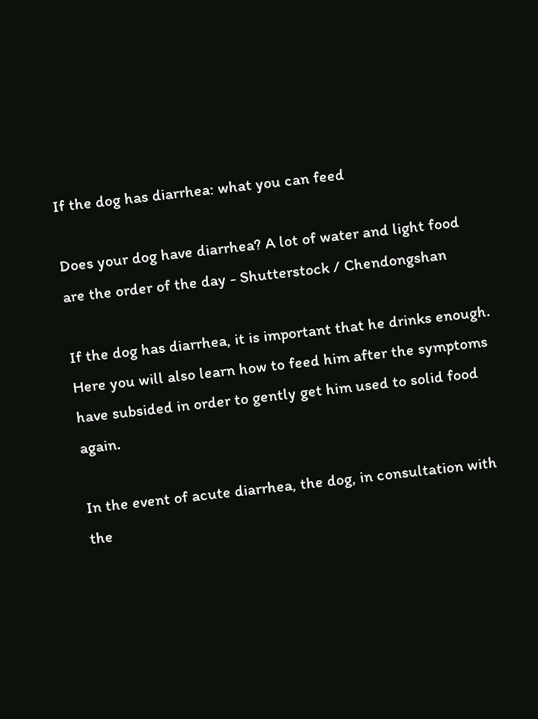If the dog has diarrhea: what you can feed

Does your dog have diarrhea? A lot of water and light food are the order of the day - Shutterstock / Chendongshan

If the dog has diarrhea, it is important that he drinks enough. Here you will also learn how to feed him after the symptoms have subsided in order to gently get him used to solid food again.

In the event of acute diarrhea, the dog, in consultation with the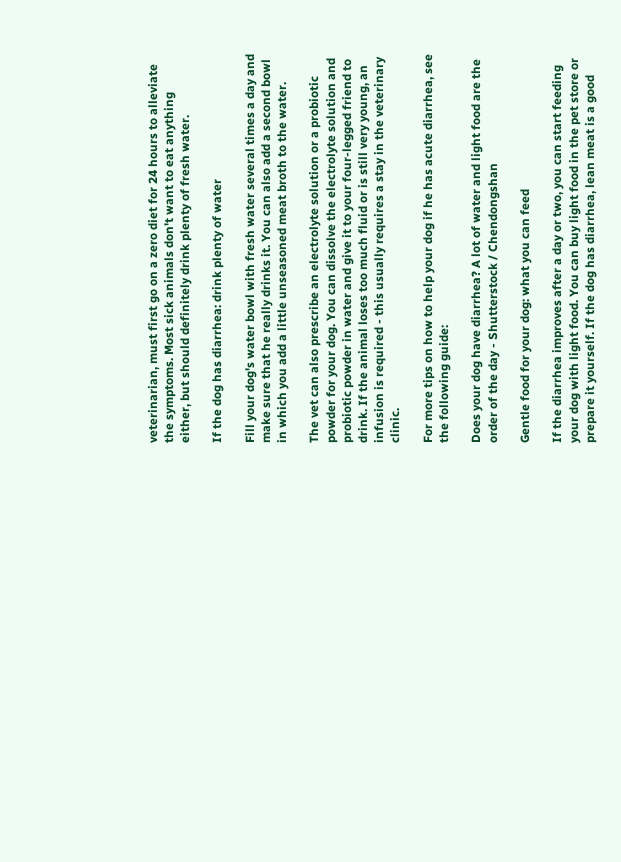veterinarian, must first go on a zero diet for 24 hours to alleviate the symptoms. Most sick animals don't want to eat anything either, but should definitely drink plenty of fresh water.

If the dog has diarrhea: drink plenty of water

Fill your dog's water bowl with fresh water several times a day and make sure that he really drinks it. You can also add a second bowl in which you add a little unseasoned meat broth to the water.

The vet can also prescribe an electrolyte solution or a probiotic powder for your dog. You can dissolve the electrolyte solution and probiotic powder in water and give it to your four-legged friend to drink. If the animal loses too much fluid or is still very young, an infusion is required - this usually requires a stay in the veterinary clinic.

For more tips on how to help your dog if he has acute diarrhea, see the following guide:

Does your dog have diarrhea? A lot of water and light food are the order of the day - Shutterstock / Chendongshan

Gentle food for your dog: what you can feed

If the diarrhea improves after a day or two, you can start feeding your dog with light food. You can buy light food in the pet store or prepare it yourself. If the dog has diarrhea, lean meat is a good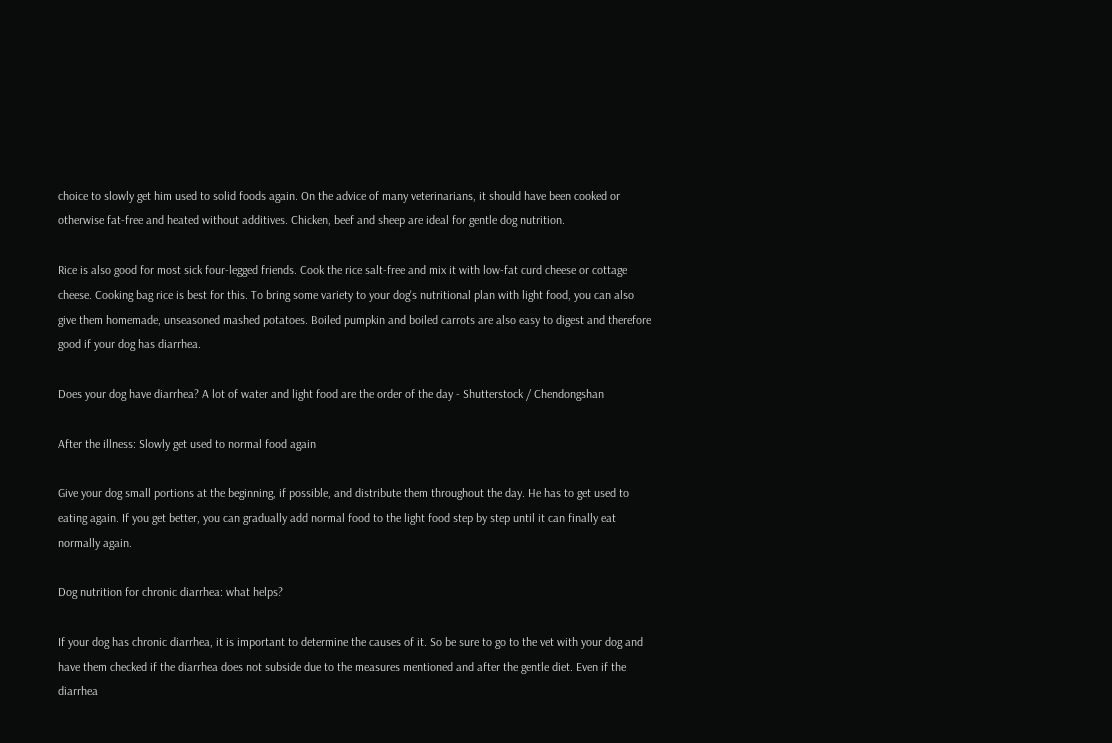choice to slowly get him used to solid foods again. On the advice of many veterinarians, it should have been cooked or otherwise fat-free and heated without additives. Chicken, beef and sheep are ideal for gentle dog nutrition.

Rice is also good for most sick four-legged friends. Cook the rice salt-free and mix it with low-fat curd cheese or cottage cheese. Cooking bag rice is best for this. To bring some variety to your dog's nutritional plan with light food, you can also give them homemade, unseasoned mashed potatoes. Boiled pumpkin and boiled carrots are also easy to digest and therefore good if your dog has diarrhea.

Does your dog have diarrhea? A lot of water and light food are the order of the day - Shutterstock / Chendongshan

After the illness: Slowly get used to normal food again

Give your dog small portions at the beginning, if possible, and distribute them throughout the day. He has to get used to eating again. If you get better, you can gradually add normal food to the light food step by step until it can finally eat normally again.

Dog nutrition for chronic diarrhea: what helps?

If your dog has chronic diarrhea, it is important to determine the causes of it. So be sure to go to the vet with your dog and have them checked if the diarrhea does not subside due to the measures mentioned and after the gentle diet. Even if the diarrhea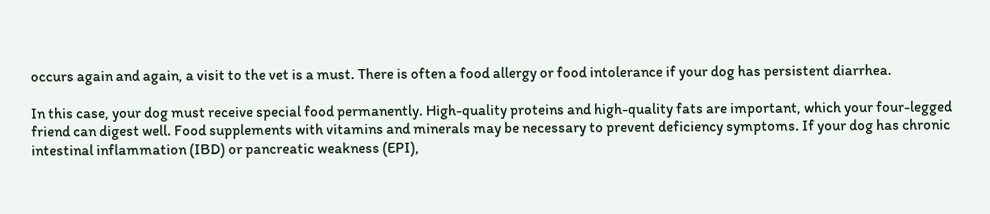occurs again and again, a visit to the vet is a must. There is often a food allergy or food intolerance if your dog has persistent diarrhea.

In this case, your dog must receive special food permanently. High-quality proteins and high-quality fats are important, which your four-legged friend can digest well. Food supplements with vitamins and minerals may be necessary to prevent deficiency symptoms. If your dog has chronic intestinal inflammation (IBD) or pancreatic weakness (EPI),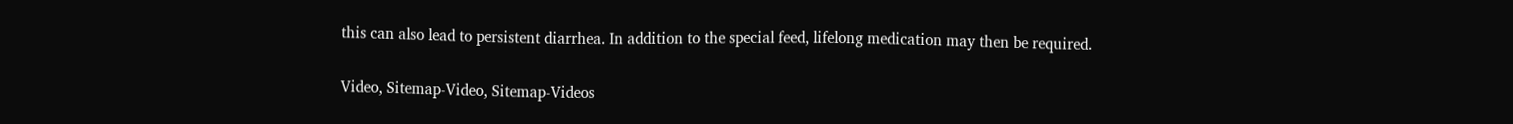this can also lead to persistent diarrhea. In addition to the special feed, lifelong medication may then be required.

Video, Sitemap-Video, Sitemap-Videos